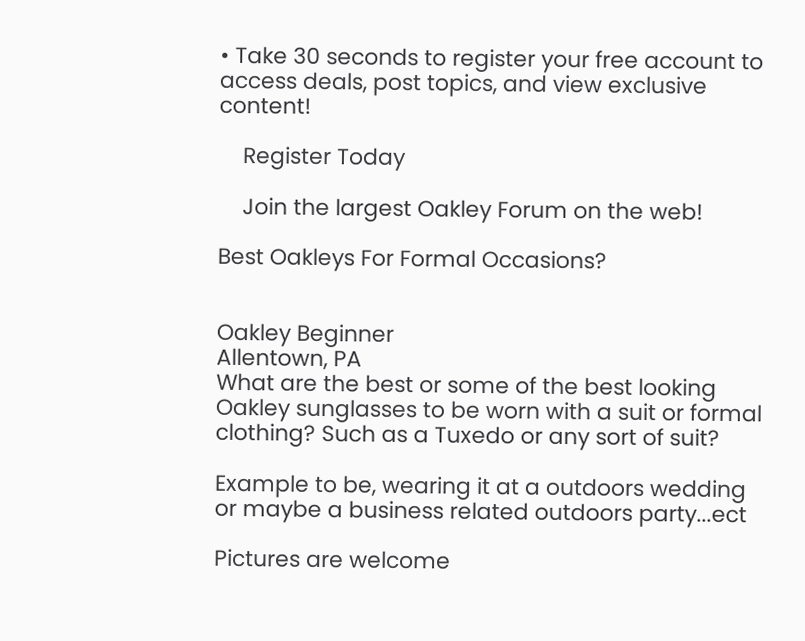• Take 30 seconds to register your free account to access deals, post topics, and view exclusive content!

    Register Today

    Join the largest Oakley Forum on the web!

Best Oakleys For Formal Occasions?


Oakley Beginner
Allentown, PA
What are the best or some of the best looking Oakley sunglasses to be worn with a suit or formal clothing? Such as a Tuxedo or any sort of suit?

Example to be, wearing it at a outdoors wedding or maybe a business related outdoors party...ect

Pictures are welcome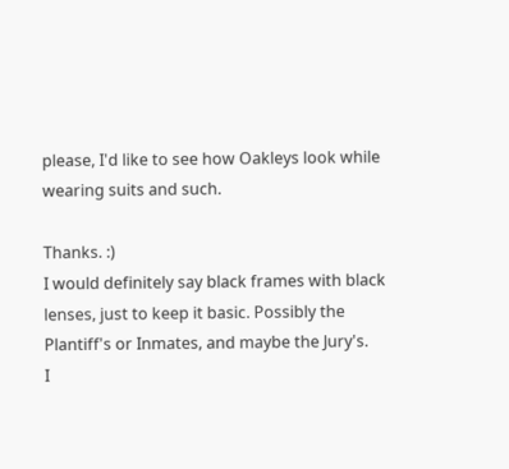please, I'd like to see how Oakleys look while wearing suits and such.

Thanks. :)
I would definitely say black frames with black lenses, just to keep it basic. Possibly the Plantiff's or Inmates, and maybe the Jury's.
I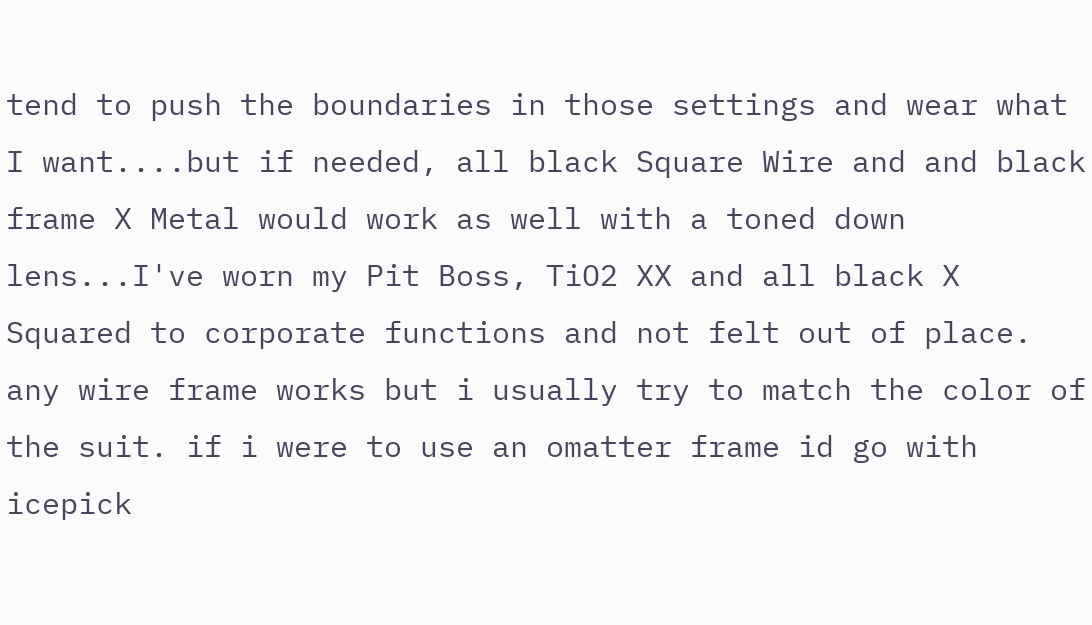tend to push the boundaries in those settings and wear what I want....but if needed, all black Square Wire and and black frame X Metal would work as well with a toned down lens...I've worn my Pit Boss, TiO2 XX and all black X Squared to corporate functions and not felt out of place.
any wire frame works but i usually try to match the color of the suit. if i were to use an omatter frame id go with icepick